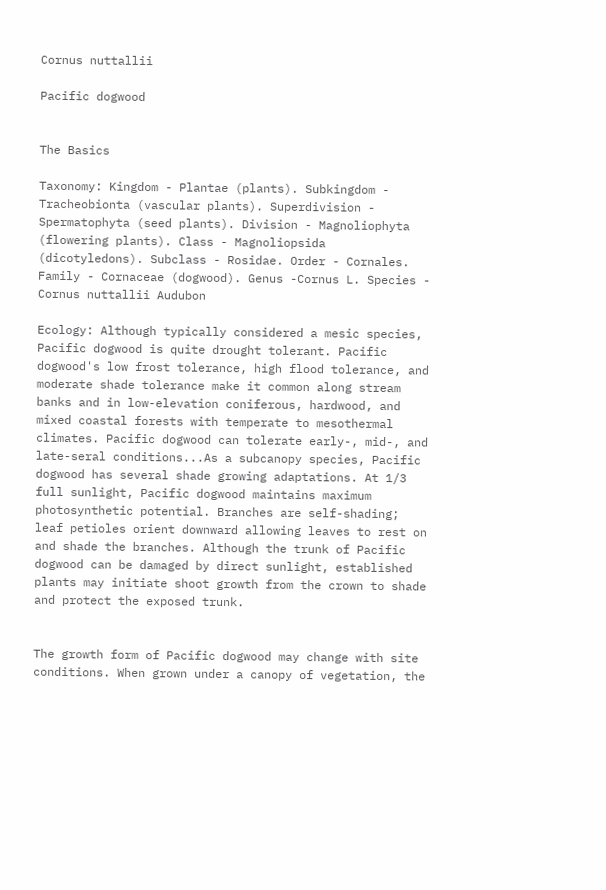Cornus nuttallii

Pacific dogwood


The Basics

Taxonomy: Kingdom - Plantae (plants). Subkingdom - Tracheobionta (vascular plants). Superdivision - Spermatophyta (seed plants). Division - Magnoliophyta (flowering plants). Class - Magnoliopsida (dicotyledons). Subclass - Rosidae. Order - Cornales. Family - Cornaceae (dogwood). Genus -Cornus L. Species - Cornus nuttallii Audubon

Ecology: Although typically considered a mesic species, Pacific dogwood is quite drought tolerant. Pacific dogwood's low frost tolerance, high flood tolerance, and moderate shade tolerance make it common along stream banks and in low-elevation coniferous, hardwood, and mixed coastal forests with temperate to mesothermal climates. Pacific dogwood can tolerate early-, mid-, and late-seral conditions...As a subcanopy species, Pacific dogwood has several shade growing adaptations. At 1/3 full sunlight, Pacific dogwood maintains maximum photosynthetic potential. Branches are self-shading; leaf petioles orient downward allowing leaves to rest on and shade the branches. Although the trunk of Pacific dogwood can be damaged by direct sunlight, established plants may initiate shoot growth from the crown to shade and protect the exposed trunk.


The growth form of Pacific dogwood may change with site conditions. When grown under a canopy of vegetation, the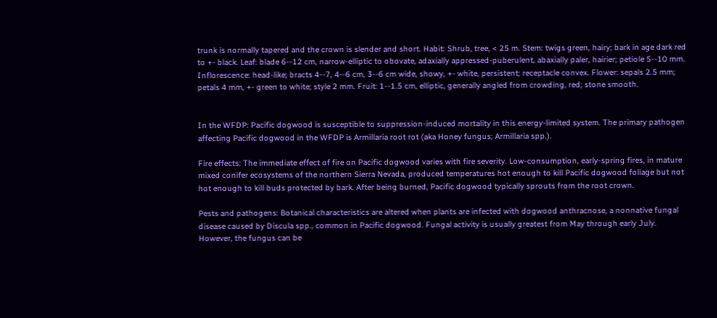trunk is normally tapered and the crown is slender and short. Habit: Shrub, tree, < 25 m. Stem: twigs green, hairy; bark in age dark red to +- black. Leaf: blade 6--12 cm, narrow-elliptic to obovate, adaxially appressed-puberulent, abaxially paler, hairier; petiole 5--10 mm. Inflorescence: head-like; bracts 4--7, 4--6 cm, 3--6 cm wide, showy, +- white, persistent; receptacle convex. Flower: sepals 2.5 mm; petals 4 mm, +- green to white; style 2 mm. Fruit: 1--1.5 cm, elliptic, generally angled from crowding, red; stone smooth.


In the WFDP: Pacific dogwood is susceptible to suppression-induced mortality in this energy-limited system. The primary pathogen affecting Pacific dogwood in the WFDP is Armillaria root rot (aka Honey fungus; Armillaria spp.).

Fire effects: The immediate effect of fire on Pacific dogwood varies with fire severity. Low-consumption, early-spring fires, in mature mixed conifer ecosystems of the northern Sierra Nevada, produced temperatures hot enough to kill Pacific dogwood foliage but not hot enough to kill buds protected by bark. After being burned, Pacific dogwood typically sprouts from the root crown.

Pests and pathogens: Botanical characteristics are altered when plants are infected with dogwood anthracnose, a nonnative fungal disease caused by Discula spp., common in Pacific dogwood. Fungal activity is usually greatest from May through early July. However, the fungus can be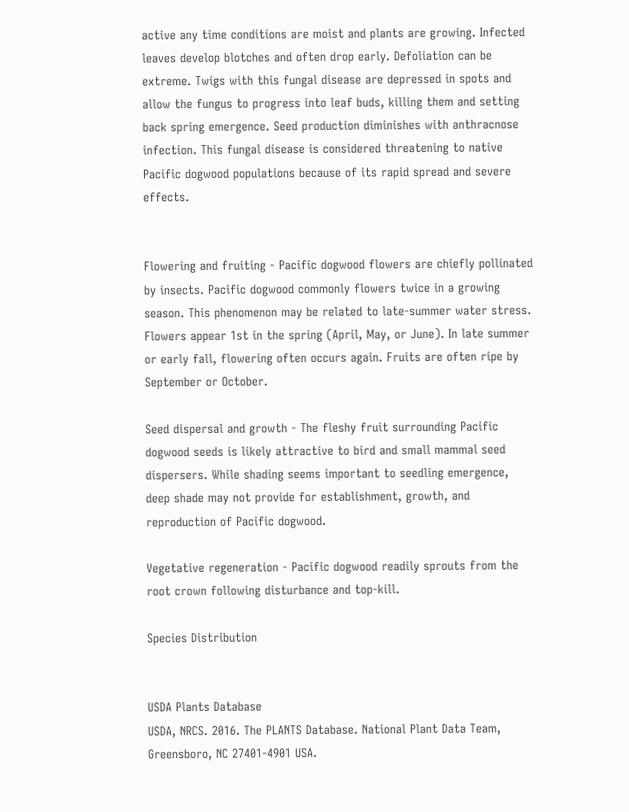active any time conditions are moist and plants are growing. Infected leaves develop blotches and often drop early. Defoliation can be extreme. Twigs with this fungal disease are depressed in spots and allow the fungus to progress into leaf buds, killing them and setting back spring emergence. Seed production diminishes with anthracnose infection. This fungal disease is considered threatening to native Pacific dogwood populations because of its rapid spread and severe effects.


Flowering and fruiting - Pacific dogwood flowers are chiefly pollinated by insects. Pacific dogwood commonly flowers twice in a growing season. This phenomenon may be related to late-summer water stress. Flowers appear 1st in the spring (April, May, or June). In late summer or early fall, flowering often occurs again. Fruits are often ripe by September or October.

Seed dispersal and growth - The fleshy fruit surrounding Pacific dogwood seeds is likely attractive to bird and small mammal seed dispersers. While shading seems important to seedling emergence, deep shade may not provide for establishment, growth, and reproduction of Pacific dogwood.

Vegetative regeneration - Pacific dogwood readily sprouts from the root crown following disturbance and top-kill.

Species Distribution


USDA Plants Database
USDA, NRCS. 2016. The PLANTS Database. National Plant Data Team, Greensboro, NC 27401-4901 USA.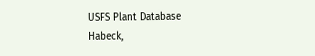USFS Plant Database
Habeck,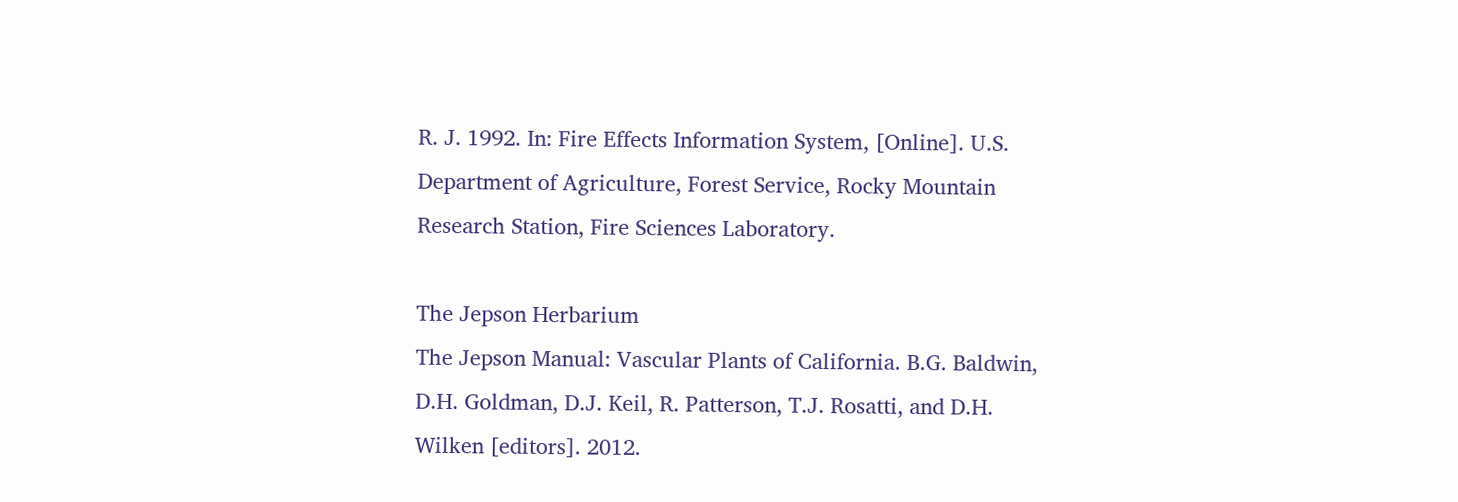R. J. 1992. In: Fire Effects Information System, [Online]. U.S. Department of Agriculture, Forest Service, Rocky Mountain Research Station, Fire Sciences Laboratory.

The Jepson Herbarium
The Jepson Manual: Vascular Plants of California. B.G. Baldwin, D.H. Goldman, D.J. Keil, R. Patterson, T.J. Rosatti, and D.H. Wilken [editors]. 2012.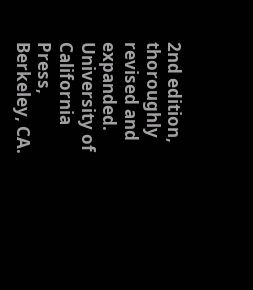2nd edition, thoroughly revised and expanded. University of California Press, Berkeley, CA.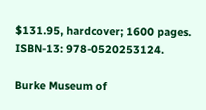$131.95, hardcover; 1600 pages. ISBN-13: 978-0520253124.

Burke Museum of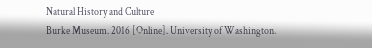Natural History and Culture
Burke Museum. 2016 [Online]. University of Washington.